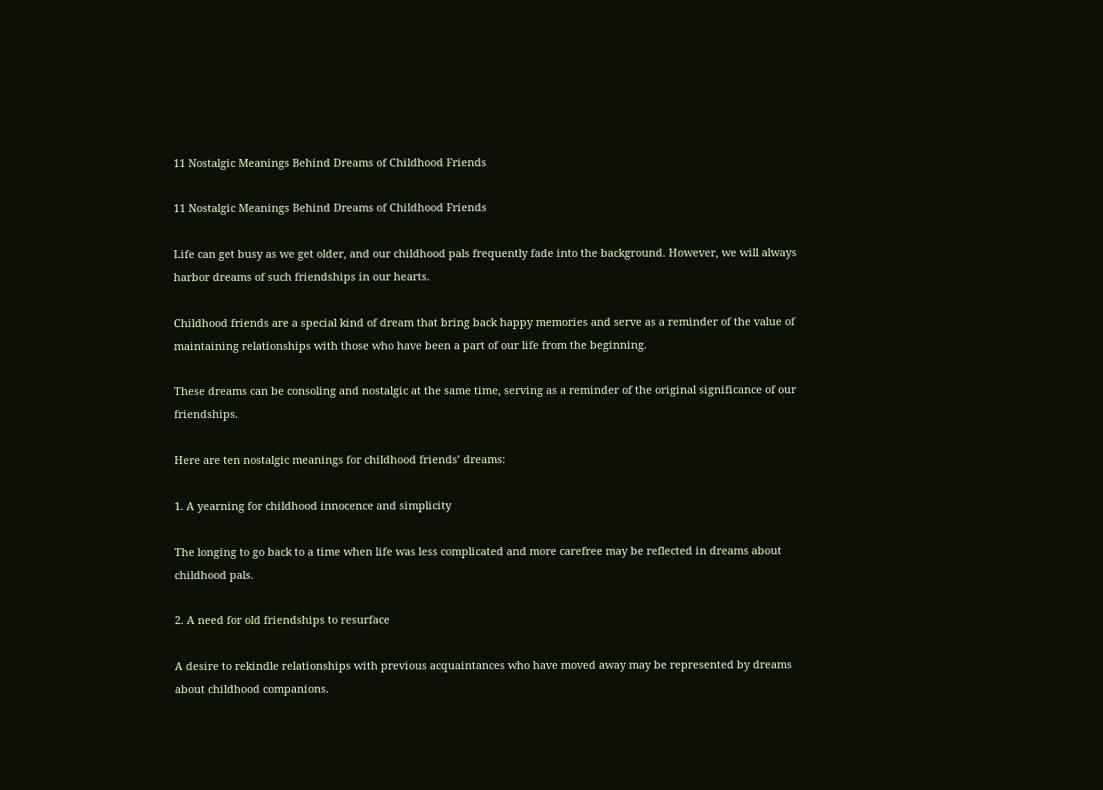11 Nostalgic Meanings Behind Dreams of Childhood Friends

11 Nostalgic Meanings Behind Dreams of Childhood Friends

Life can get busy as we get older, and our childhood pals frequently fade into the background. However, we will always harbor dreams of such friendships in our hearts.

Childhood friends are a special kind of dream that bring back happy memories and serve as a reminder of the value of maintaining relationships with those who have been a part of our life from the beginning.

These dreams can be consoling and nostalgic at the same time, serving as a reminder of the original significance of our friendships.

Here are ten nostalgic meanings for childhood friends’ dreams:

1. A yearning for childhood innocence and simplicity

The longing to go back to a time when life was less complicated and more carefree may be reflected in dreams about childhood pals.

2. A need for old friendships to resurface

A desire to rekindle relationships with previous acquaintances who have moved away may be represented by dreams about childhood companions.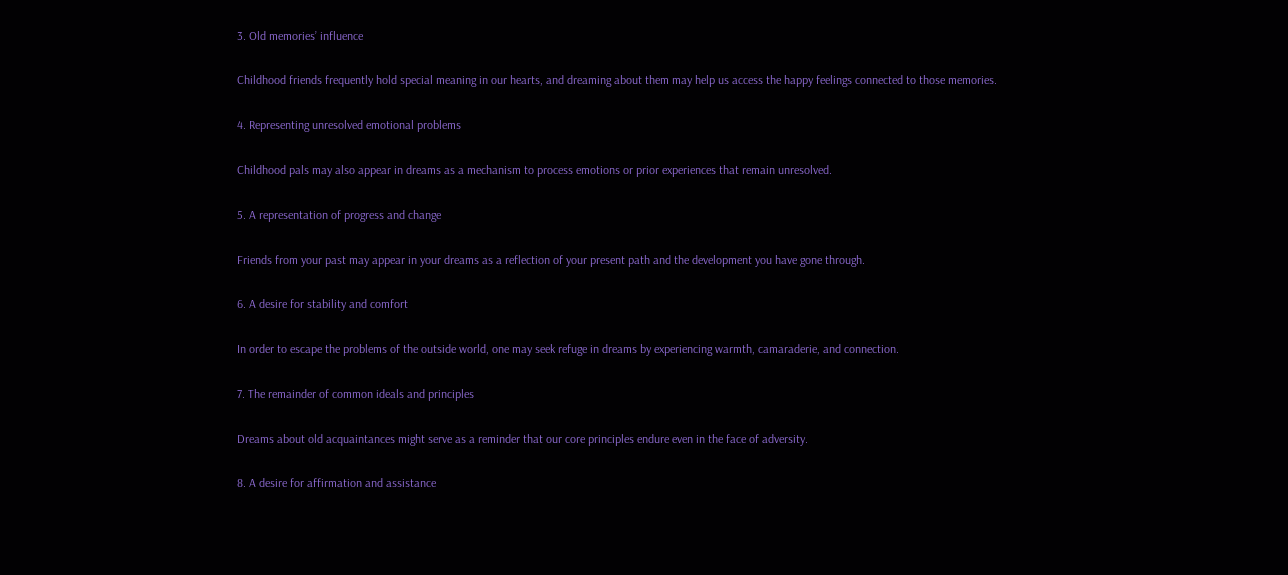3. Old memories’ influence

Childhood friends frequently hold special meaning in our hearts, and dreaming about them may help us access the happy feelings connected to those memories.

4. Representing unresolved emotional problems

Childhood pals may also appear in dreams as a mechanism to process emotions or prior experiences that remain unresolved.

5. A representation of progress and change

Friends from your past may appear in your dreams as a reflection of your present path and the development you have gone through.

6. A desire for stability and comfort

In order to escape the problems of the outside world, one may seek refuge in dreams by experiencing warmth, camaraderie, and connection.

7. The remainder of common ideals and principles

Dreams about old acquaintances might serve as a reminder that our core principles endure even in the face of adversity.

8. A desire for affirmation and assistance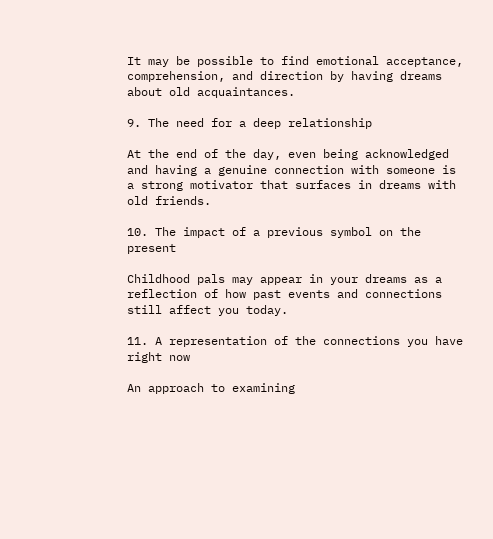It may be possible to find emotional acceptance, comprehension, and direction by having dreams about old acquaintances.

9. The need for a deep relationship

At the end of the day, even being acknowledged and having a genuine connection with someone is a strong motivator that surfaces in dreams with old friends.

10. The impact of a previous symbol on the present

Childhood pals may appear in your dreams as a reflection of how past events and connections still affect you today.

11. A representation of the connections you have right now

An approach to examining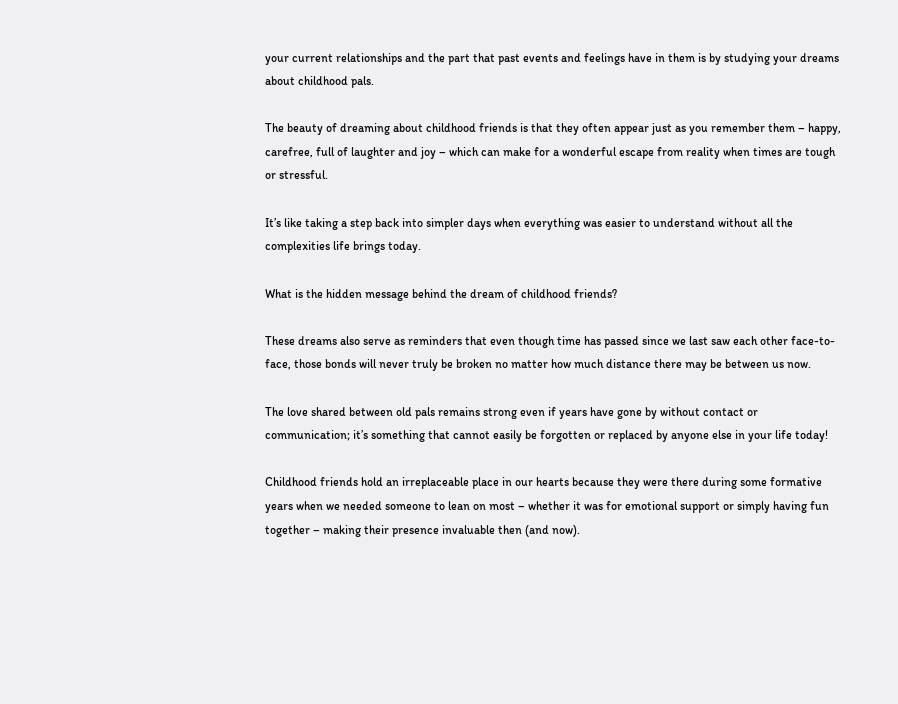your current relationships and the part that past events and feelings have in them is by studying your dreams about childhood pals.

The beauty of dreaming about childhood friends is that they often appear just as you remember them – happy, carefree, full of laughter and joy – which can make for a wonderful escape from reality when times are tough or stressful.

It’s like taking a step back into simpler days when everything was easier to understand without all the complexities life brings today.

What is the hidden message behind the dream of childhood friends?

These dreams also serve as reminders that even though time has passed since we last saw each other face-to-face, those bonds will never truly be broken no matter how much distance there may be between us now.

The love shared between old pals remains strong even if years have gone by without contact or communication; it’s something that cannot easily be forgotten or replaced by anyone else in your life today!

Childhood friends hold an irreplaceable place in our hearts because they were there during some formative years when we needed someone to lean on most – whether it was for emotional support or simply having fun together – making their presence invaluable then (and now).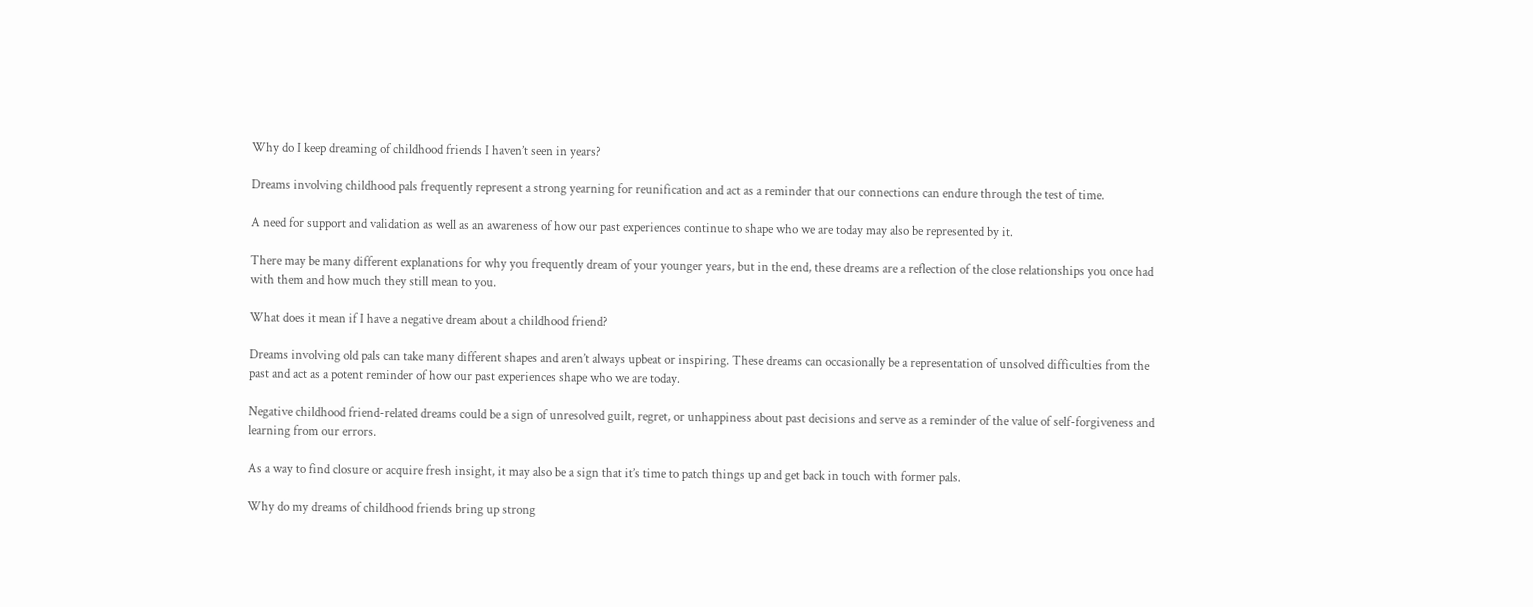Why do I keep dreaming of childhood friends I haven’t seen in years?

Dreams involving childhood pals frequently represent a strong yearning for reunification and act as a reminder that our connections can endure through the test of time.

A need for support and validation as well as an awareness of how our past experiences continue to shape who we are today may also be represented by it.

There may be many different explanations for why you frequently dream of your younger years, but in the end, these dreams are a reflection of the close relationships you once had with them and how much they still mean to you.

What does it mean if I have a negative dream about a childhood friend?

Dreams involving old pals can take many different shapes and aren’t always upbeat or inspiring. These dreams can occasionally be a representation of unsolved difficulties from the past and act as a potent reminder of how our past experiences shape who we are today.

Negative childhood friend-related dreams could be a sign of unresolved guilt, regret, or unhappiness about past decisions and serve as a reminder of the value of self-forgiveness and learning from our errors.

As a way to find closure or acquire fresh insight, it may also be a sign that it’s time to patch things up and get back in touch with former pals.

Why do my dreams of childhood friends bring up strong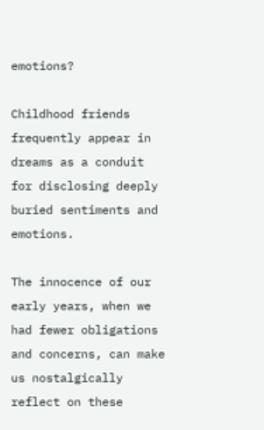emotions?

Childhood friends frequently appear in dreams as a conduit for disclosing deeply buried sentiments and emotions.

The innocence of our early years, when we had fewer obligations and concerns, can make us nostalgically reflect on these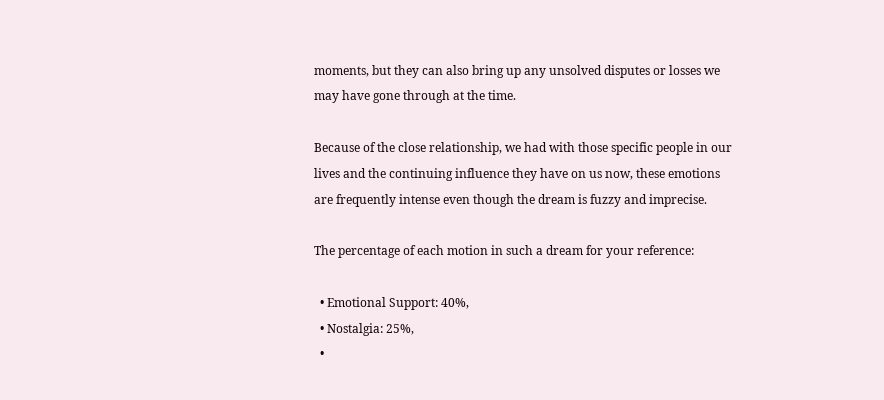moments, but they can also bring up any unsolved disputes or losses we may have gone through at the time.

Because of the close relationship, we had with those specific people in our lives and the continuing influence they have on us now, these emotions are frequently intense even though the dream is fuzzy and imprecise.

The percentage of each motion in such a dream for your reference:

  • Emotional Support: 40%,
  • Nostalgia: 25%,
  •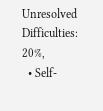Unresolved Difficulties: 20%,
  • Self-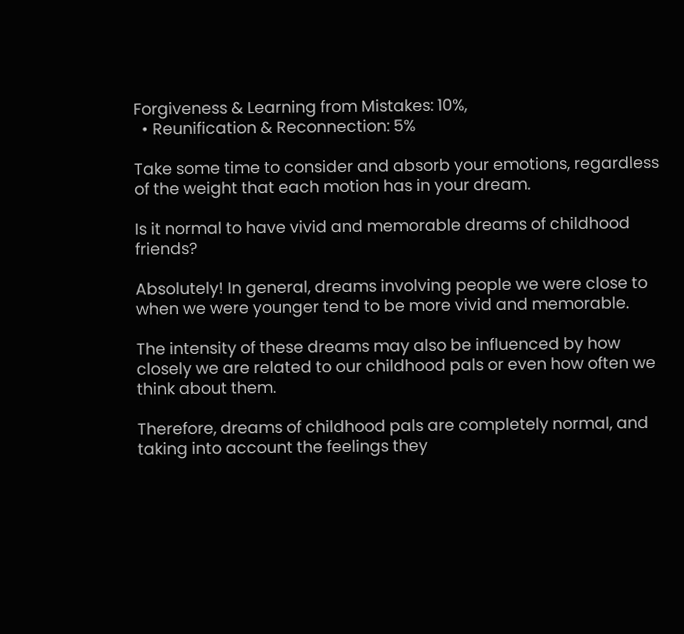Forgiveness & Learning from Mistakes: 10%,
  • Reunification & Reconnection: 5%

Take some time to consider and absorb your emotions, regardless of the weight that each motion has in your dream.

Is it normal to have vivid and memorable dreams of childhood friends?

Absolutely! In general, dreams involving people we were close to when we were younger tend to be more vivid and memorable.

The intensity of these dreams may also be influenced by how closely we are related to our childhood pals or even how often we think about them.

Therefore, dreams of childhood pals are completely normal, and taking into account the feelings they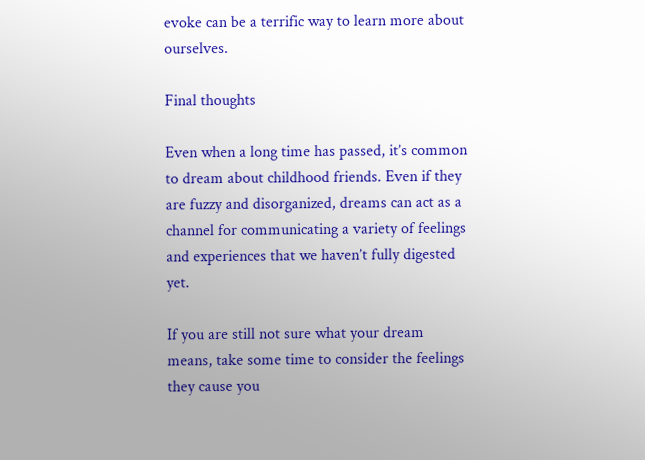evoke can be a terrific way to learn more about ourselves.

Final thoughts

Even when a long time has passed, it’s common to dream about childhood friends. Even if they are fuzzy and disorganized, dreams can act as a channel for communicating a variety of feelings and experiences that we haven’t fully digested yet.

If you are still not sure what your dream means, take some time to consider the feelings they cause you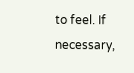to feel. If necessary,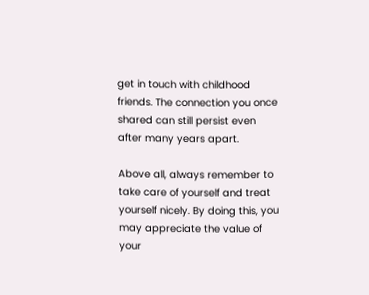get in touch with childhood friends. The connection you once shared can still persist even after many years apart.

Above all, always remember to take care of yourself and treat yourself nicely. By doing this, you may appreciate the value of your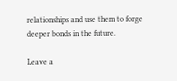relationships and use them to forge deeper bonds in the future.

Leave a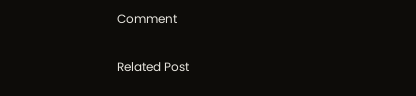Comment

Related Post